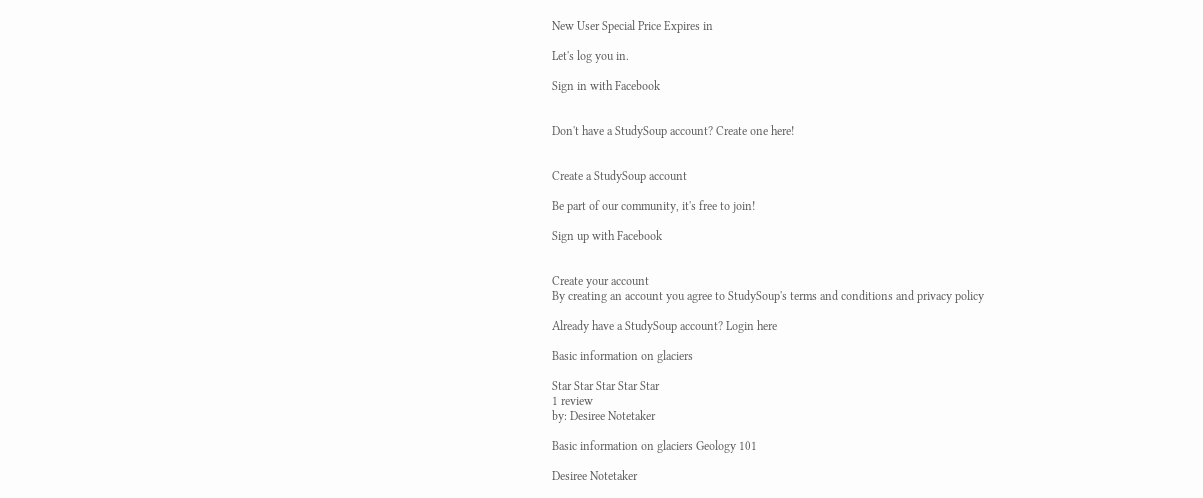New User Special Price Expires in

Let's log you in.

Sign in with Facebook


Don't have a StudySoup account? Create one here!


Create a StudySoup account

Be part of our community, it's free to join!

Sign up with Facebook


Create your account
By creating an account you agree to StudySoup's terms and conditions and privacy policy

Already have a StudySoup account? Login here

Basic information on glaciers

Star Star Star Star Star
1 review
by: Desiree Notetaker

Basic information on glaciers Geology 101

Desiree Notetaker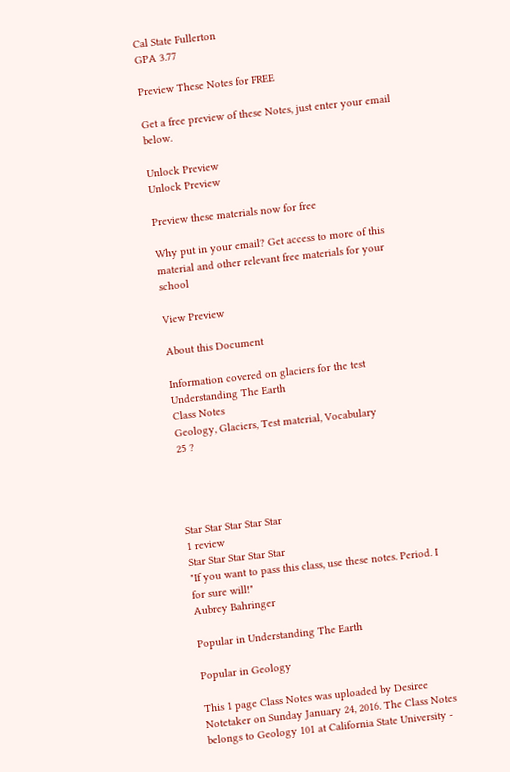Cal State Fullerton
GPA 3.77

Preview These Notes for FREE

Get a free preview of these Notes, just enter your email below.

Unlock Preview
Unlock Preview

Preview these materials now for free

Why put in your email? Get access to more of this material and other relevant free materials for your school

View Preview

About this Document

Information covered on glaciers for the test
Understanding The Earth
Class Notes
Geology, Glaciers, Test material, Vocabulary
25 ?




Star Star Star Star Star
1 review
Star Star Star Star Star
"If you want to pass this class, use these notes. Period. I for sure will!"
Aubrey Bahringer

Popular in Understanding The Earth

Popular in Geology

This 1 page Class Notes was uploaded by Desiree Notetaker on Sunday January 24, 2016. The Class Notes belongs to Geology 101 at California State University -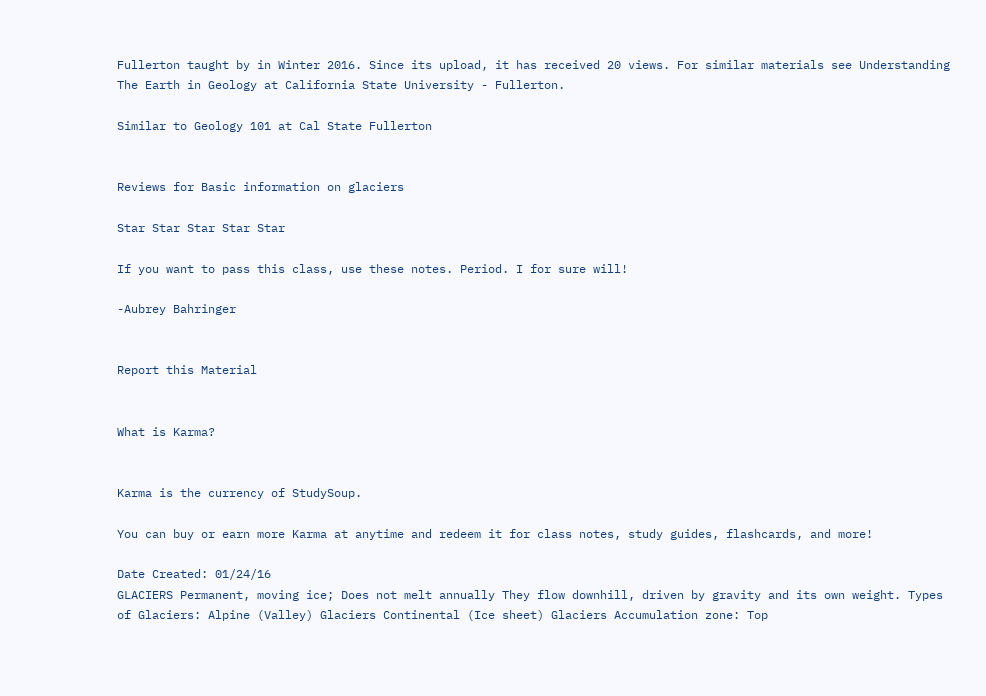Fullerton taught by in Winter 2016. Since its upload, it has received 20 views. For similar materials see Understanding The Earth in Geology at California State University - Fullerton.

Similar to Geology 101 at Cal State Fullerton


Reviews for Basic information on glaciers

Star Star Star Star Star

If you want to pass this class, use these notes. Period. I for sure will!

-Aubrey Bahringer


Report this Material


What is Karma?


Karma is the currency of StudySoup.

You can buy or earn more Karma at anytime and redeem it for class notes, study guides, flashcards, and more!

Date Created: 01/24/16
GLACIERS Permanent, moving ice; Does not melt annually They flow downhill, driven by gravity and its own weight. Types of Glaciers: Alpine (Valley) Glaciers Continental (Ice sheet) Glaciers Accumulation zone: Top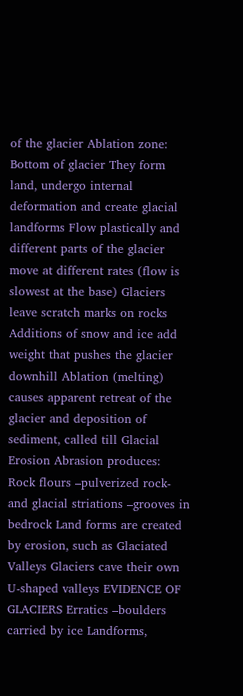of the glacier Ablation zone: Bottom of glacier They form land, undergo internal deformation and create glacial landforms Flow plastically and different parts of the glacier move at different rates (flow is slowest at the base) Glaciers leave scratch marks on rocks Additions of snow and ice add weight that pushes the glacier downhill Ablation (melting) causes apparent retreat of the glacier and deposition of sediment, called till Glacial Erosion Abrasion produces: Rock flours –pulverized rock- and glacial striations –grooves in bedrock Land forms are created by erosion, such as Glaciated Valleys Glaciers cave their own U-shaped valleys EVIDENCE OF GLACIERS Erratics –boulders carried by ice Landforms,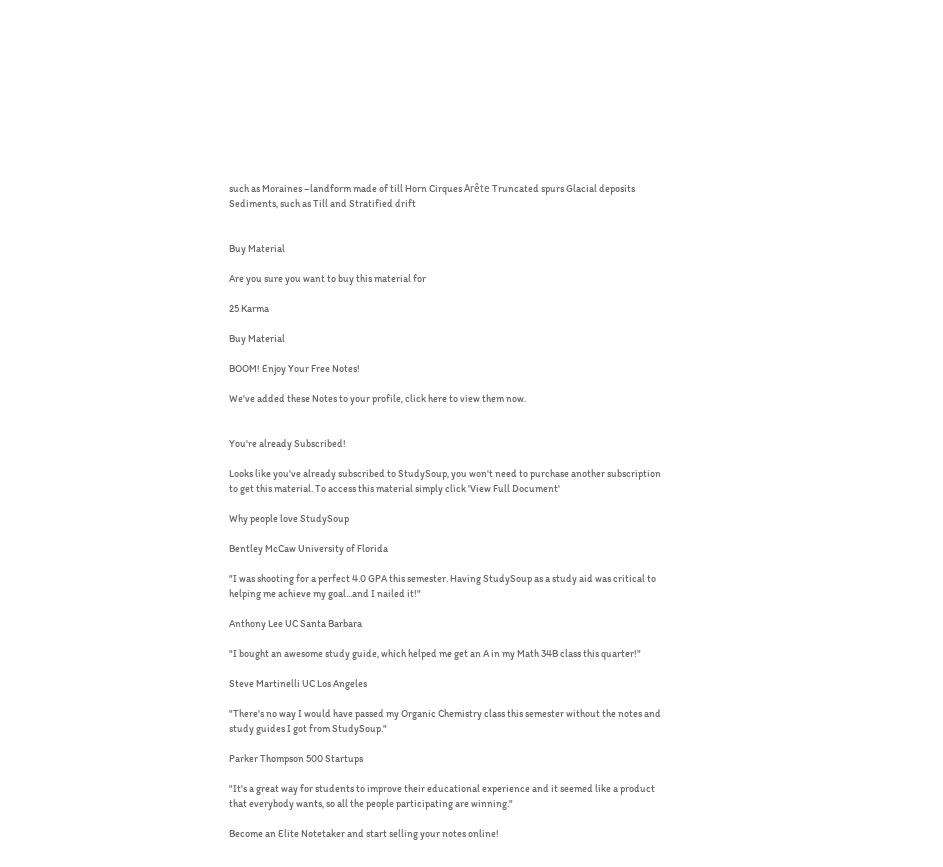such as Moraines –landform made of till Horn Cirques Arête Truncated spurs Glacial deposits Sediments, such as Till and Stratified drift


Buy Material

Are you sure you want to buy this material for

25 Karma

Buy Material

BOOM! Enjoy Your Free Notes!

We've added these Notes to your profile, click here to view them now.


You're already Subscribed!

Looks like you've already subscribed to StudySoup, you won't need to purchase another subscription to get this material. To access this material simply click 'View Full Document'

Why people love StudySoup

Bentley McCaw University of Florida

"I was shooting for a perfect 4.0 GPA this semester. Having StudySoup as a study aid was critical to helping me achieve my goal...and I nailed it!"

Anthony Lee UC Santa Barbara

"I bought an awesome study guide, which helped me get an A in my Math 34B class this quarter!"

Steve Martinelli UC Los Angeles

"There's no way I would have passed my Organic Chemistry class this semester without the notes and study guides I got from StudySoup."

Parker Thompson 500 Startups

"It's a great way for students to improve their educational experience and it seemed like a product that everybody wants, so all the people participating are winning."

Become an Elite Notetaker and start selling your notes online!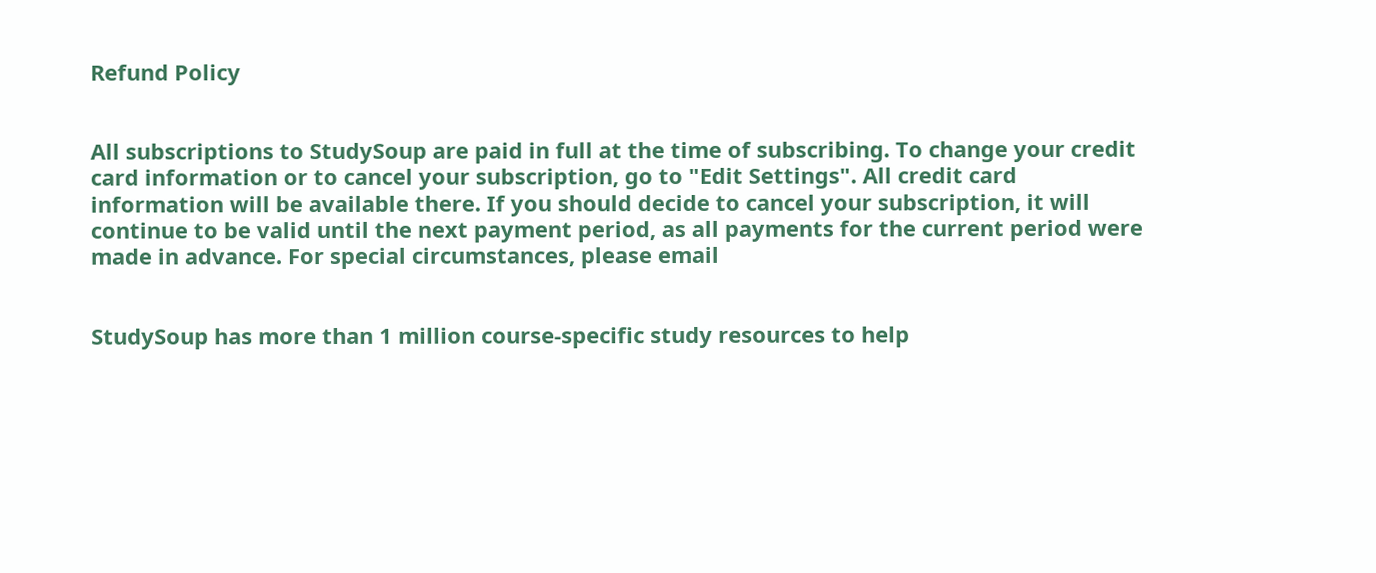Refund Policy


All subscriptions to StudySoup are paid in full at the time of subscribing. To change your credit card information or to cancel your subscription, go to "Edit Settings". All credit card information will be available there. If you should decide to cancel your subscription, it will continue to be valid until the next payment period, as all payments for the current period were made in advance. For special circumstances, please email


StudySoup has more than 1 million course-specific study resources to help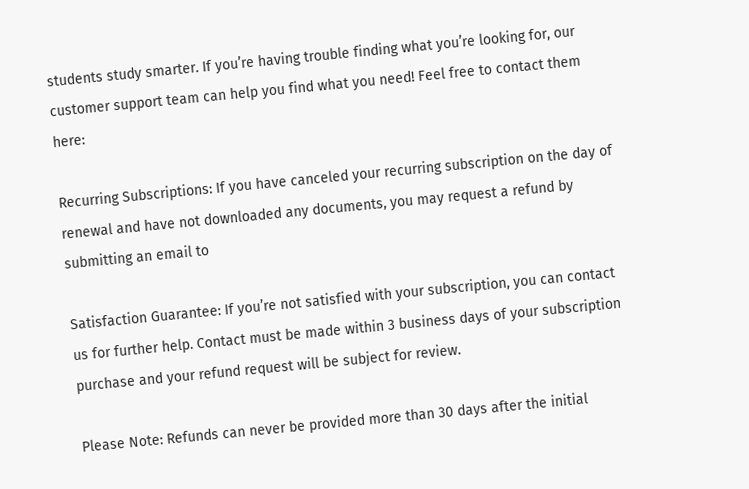students study smarter. If you’re having trouble finding what you’re looking for, our customer support team can help you find what you need! Feel free to contact them here:

Recurring Subscriptions: If you have canceled your recurring subscription on the day of renewal and have not downloaded any documents, you may request a refund by submitting an email to

Satisfaction Guarantee: If you’re not satisfied with your subscription, you can contact us for further help. Contact must be made within 3 business days of your subscription purchase and your refund request will be subject for review.

Please Note: Refunds can never be provided more than 30 days after the initial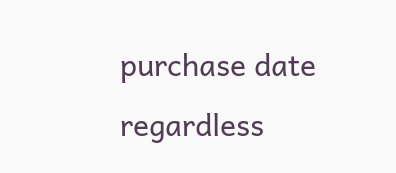purchase date regardless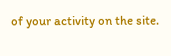of your activity on the site.